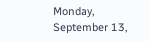Monday, September 13,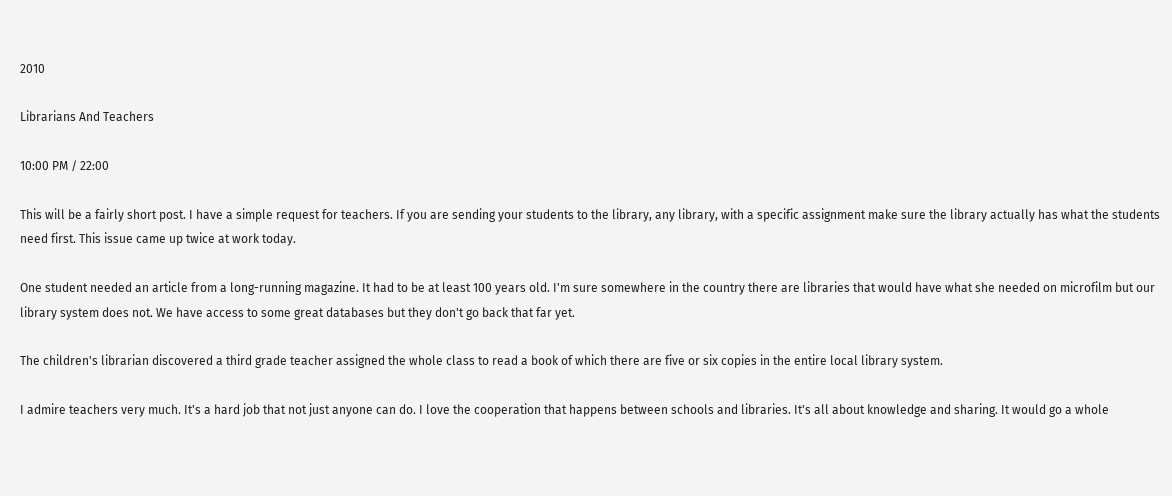2010

Librarians And Teachers

10:00 PM / 22:00

This will be a fairly short post. I have a simple request for teachers. If you are sending your students to the library, any library, with a specific assignment make sure the library actually has what the students need first. This issue came up twice at work today.

One student needed an article from a long-running magazine. It had to be at least 100 years old. I'm sure somewhere in the country there are libraries that would have what she needed on microfilm but our library system does not. We have access to some great databases but they don't go back that far yet.

The children's librarian discovered a third grade teacher assigned the whole class to read a book of which there are five or six copies in the entire local library system.

I admire teachers very much. It's a hard job that not just anyone can do. I love the cooperation that happens between schools and libraries. It's all about knowledge and sharing. It would go a whole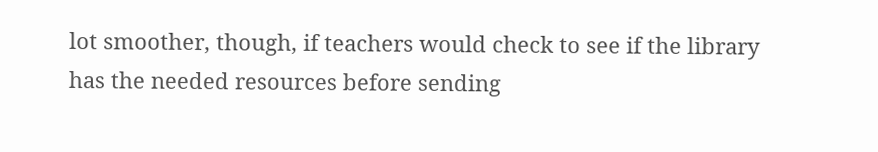lot smoother, though, if teachers would check to see if the library has the needed resources before sending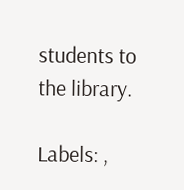students to the library.

Labels: ,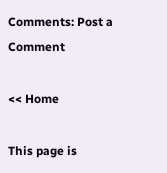Comments: Post a Comment

<< Home

This page is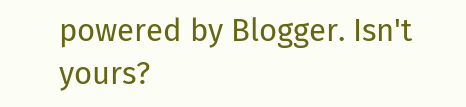powered by Blogger. Isn't yours?